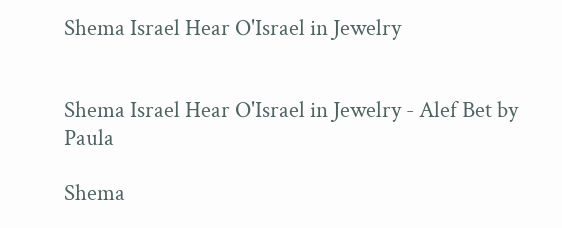Shema Israel Hear O'Israel in Jewelry


Shema Israel Hear O'Israel in Jewelry - Alef Bet by Paula

Shema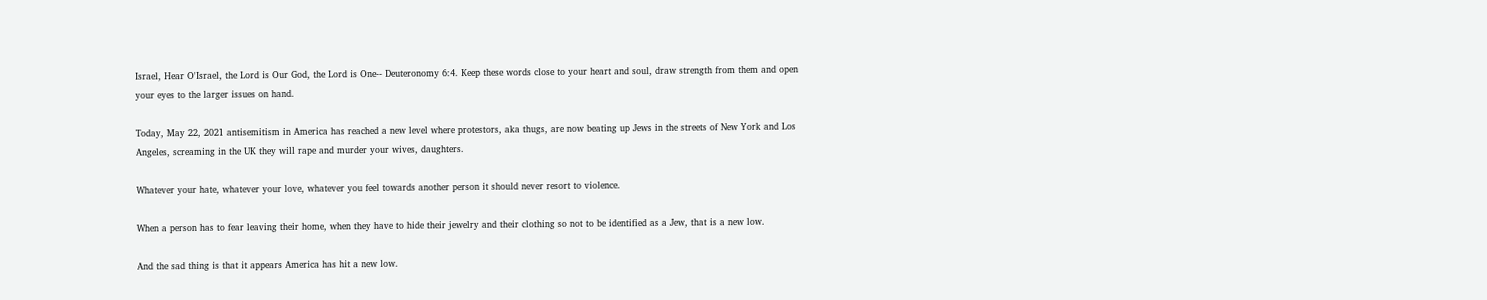Israel, Hear O'Israel, the Lord is Our God, the Lord is One-- Deuteronomy 6:4. Keep these words close to your heart and soul, draw strength from them and open your eyes to the larger issues on hand.

Today, May 22, 2021 antisemitism in America has reached a new level where protestors, aka thugs, are now beating up Jews in the streets of New York and Los Angeles, screaming in the UK they will rape and murder your wives, daughters.

Whatever your hate, whatever your love, whatever you feel towards another person it should never resort to violence.

When a person has to fear leaving their home, when they have to hide their jewelry and their clothing so not to be identified as a Jew, that is a new low.

And the sad thing is that it appears America has hit a new low.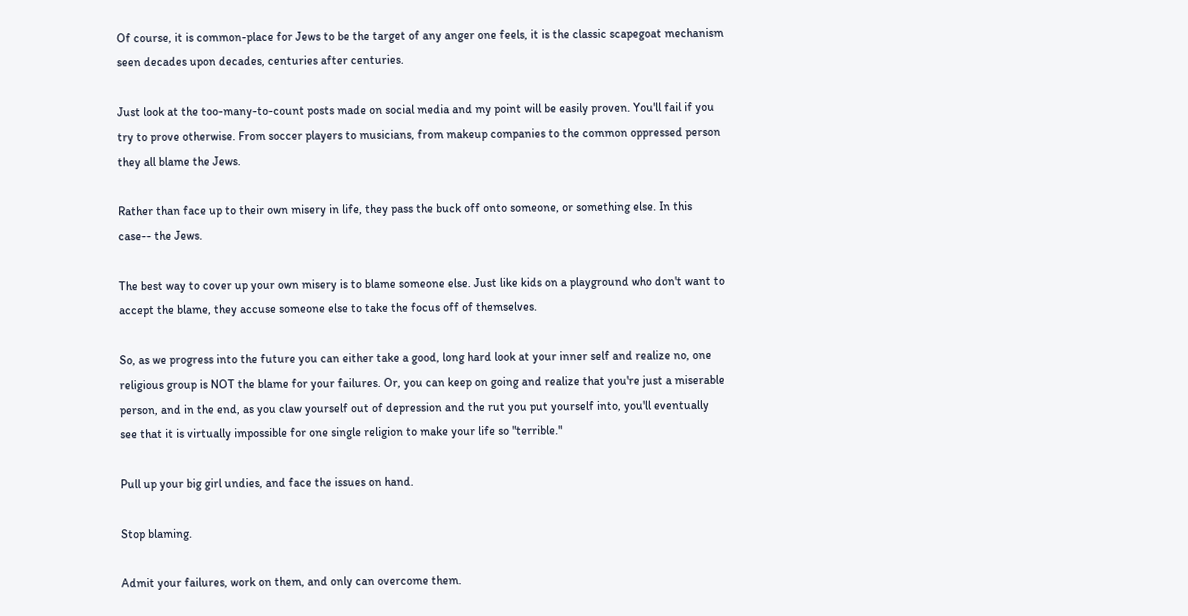Of course, it is common-place for Jews to be the target of any anger one feels, it is the classic scapegoat mechanism seen decades upon decades, centuries after centuries.

Just look at the too-many-to-count posts made on social media and my point will be easily proven. You'll fail if you try to prove otherwise. From soccer players to musicians, from makeup companies to the common oppressed person they all blame the Jews.

Rather than face up to their own misery in life, they pass the buck off onto someone, or something else. In this case-- the Jews.

The best way to cover up your own misery is to blame someone else. Just like kids on a playground who don't want to accept the blame, they accuse someone else to take the focus off of themselves.

So, as we progress into the future you can either take a good, long hard look at your inner self and realize no, one religious group is NOT the blame for your failures. Or, you can keep on going and realize that you're just a miserable person, and in the end, as you claw yourself out of depression and the rut you put yourself into, you'll eventually see that it is virtually impossible for one single religion to make your life so "terrible."

Pull up your big girl undies, and face the issues on hand.

Stop blaming.

Admit your failures, work on them, and only can overcome them.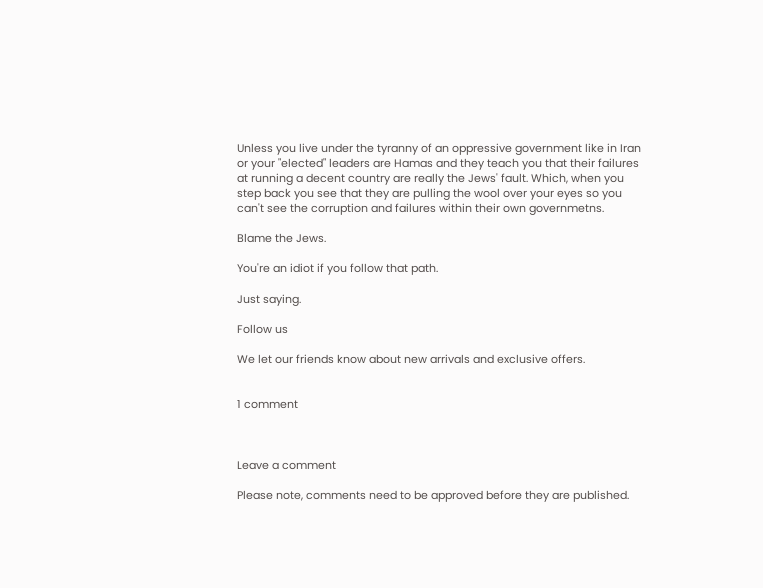Unless you live under the tyranny of an oppressive government like in Iran or your "elected" leaders are Hamas and they teach you that their failures at running a decent country are really the Jews' fault. Which, when you step back you see that they are pulling the wool over your eyes so you can't see the corruption and failures within their own governmetns.

Blame the Jews.

You're an idiot if you follow that path.

Just saying.

Follow us

We let our friends know about new arrivals and exclusive offers.


1 comment



Leave a comment

Please note, comments need to be approved before they are published.